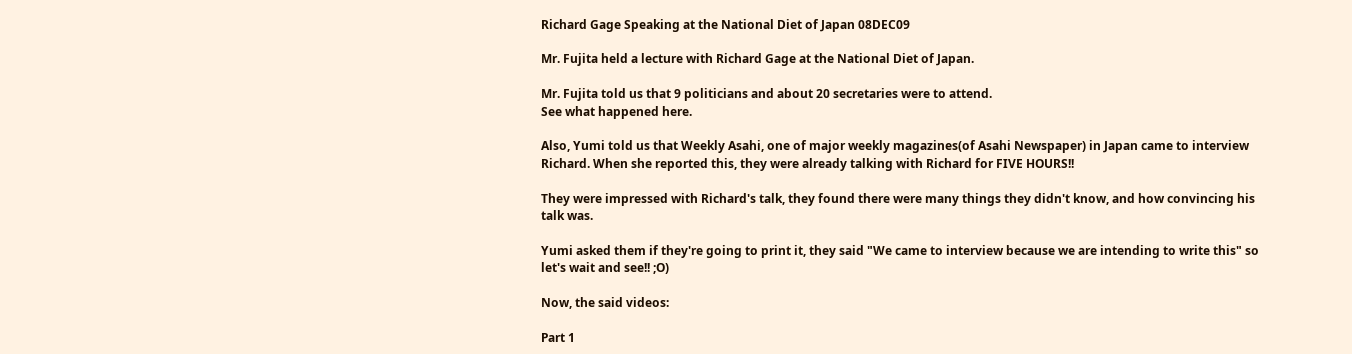Richard Gage Speaking at the National Diet of Japan 08DEC09

Mr. Fujita held a lecture with Richard Gage at the National Diet of Japan.

Mr. Fujita told us that 9 politicians and about 20 secretaries were to attend.
See what happened here.

Also, Yumi told us that Weekly Asahi, one of major weekly magazines(of Asahi Newspaper) in Japan came to interview Richard. When she reported this, they were already talking with Richard for FIVE HOURS!!

They were impressed with Richard's talk, they found there were many things they didn't know, and how convincing his talk was.

Yumi asked them if they're going to print it, they said "We came to interview because we are intending to write this" so let's wait and see!! ;O)

Now, the said videos:

Part 1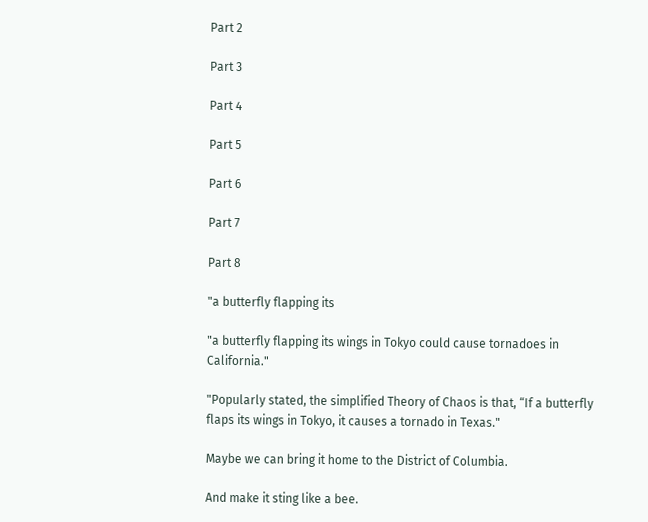Part 2

Part 3

Part 4

Part 5

Part 6

Part 7

Part 8

"a butterfly flapping its

"a butterfly flapping its wings in Tokyo could cause tornadoes in California."

"Popularly stated, the simplified Theory of Chaos is that, “If a butterfly flaps its wings in Tokyo, it causes a tornado in Texas."

Maybe we can bring it home to the District of Columbia.

And make it sting like a bee.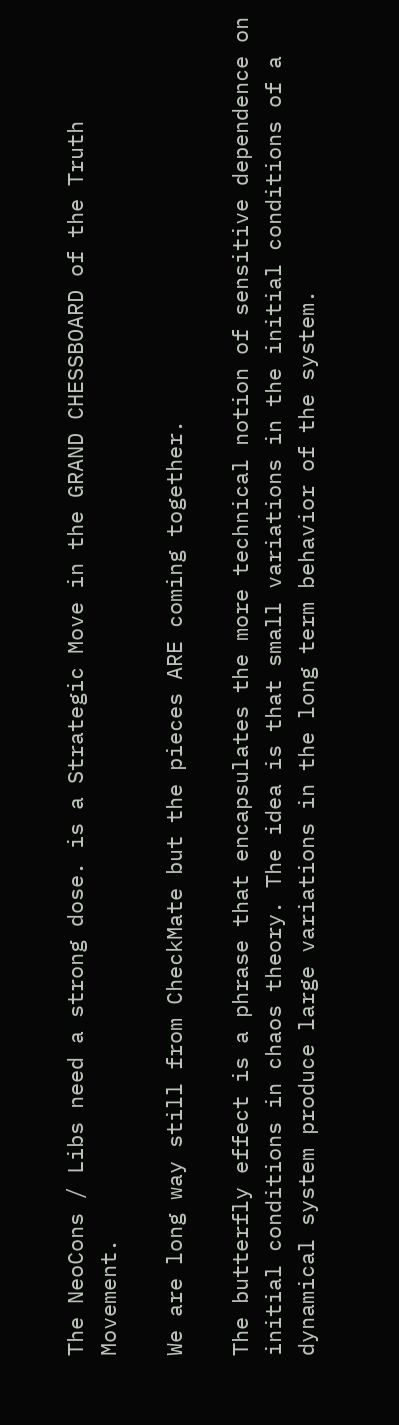The NeoCons / Libs need a strong dose. is a Strategic Move in the GRAND CHESSBOARD of the Truth Movement.

We are long way still from CheckMate but the pieces ARE coming together.

The butterfly effect is a phrase that encapsulates the more technical notion of sensitive dependence on initial conditions in chaos theory. The idea is that small variations in the initial conditions of a dynamical system produce large variations in the long term behavior of the system.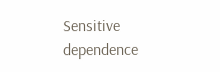Sensitive dependence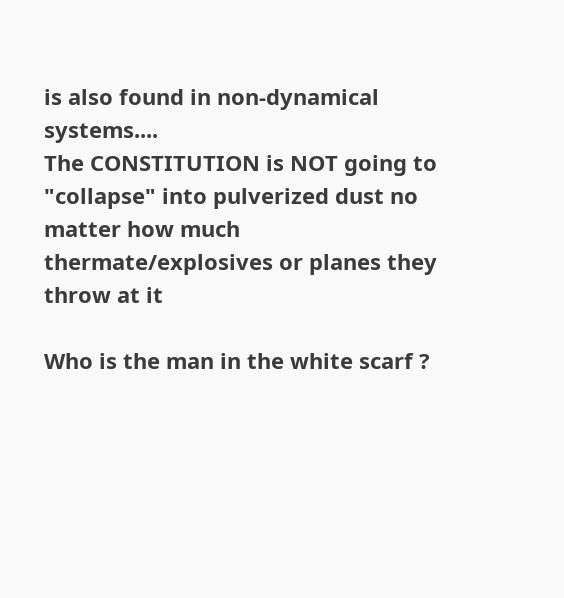is also found in non-dynamical systems....
The CONSTITUTION is NOT going to "collapse" into pulverized dust no matter how much thermate/explosives or planes they throw at it

Who is the man in the white scarf ?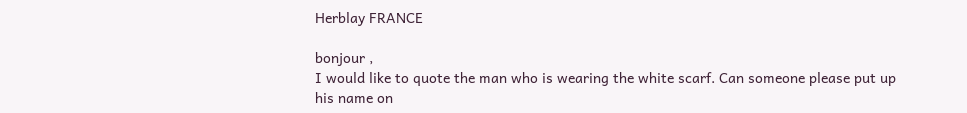Herblay FRANCE

bonjour ,
I would like to quote the man who is wearing the white scarf. Can someone please put up his name on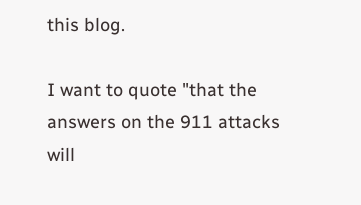this blog.

I want to quote "that the answers on the 911 attacks will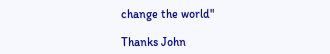change the world"

Thanks John